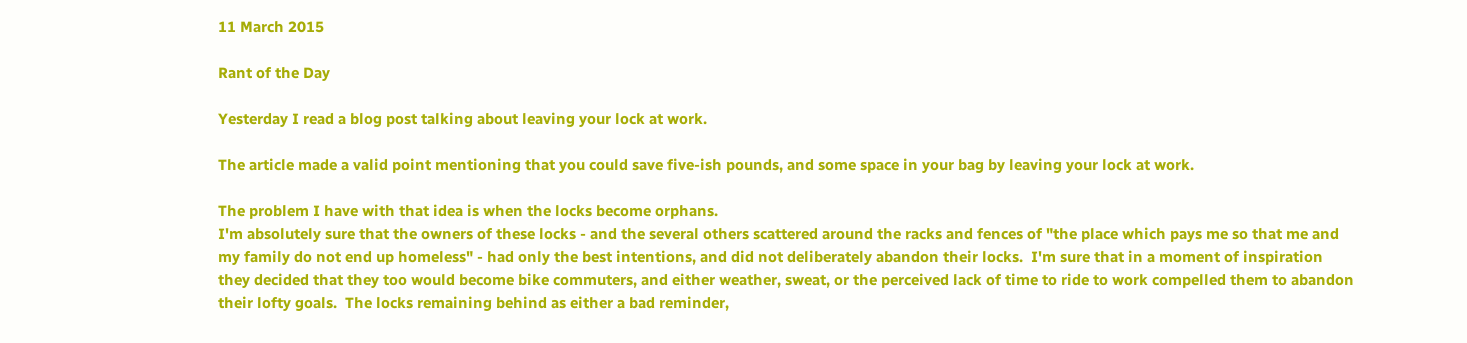11 March 2015

Rant of the Day

Yesterday I read a blog post talking about leaving your lock at work.

The article made a valid point mentioning that you could save five-ish pounds, and some space in your bag by leaving your lock at work.

The problem I have with that idea is when the locks become orphans.
I'm absolutely sure that the owners of these locks - and the several others scattered around the racks and fences of "the place which pays me so that me and my family do not end up homeless" - had only the best intentions, and did not deliberately abandon their locks.  I'm sure that in a moment of inspiration they decided that they too would become bike commuters, and either weather, sweat, or the perceived lack of time to ride to work compelled them to abandon their lofty goals.  The locks remaining behind as either a bad reminder,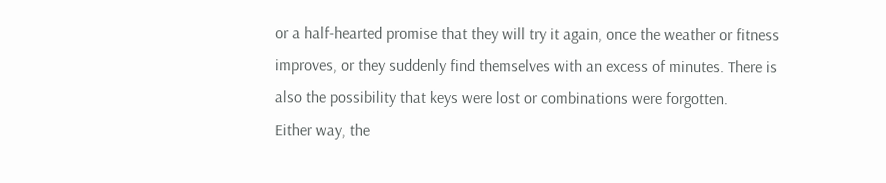or a half-hearted promise that they will try it again, once the weather or fitness improves, or they suddenly find themselves with an excess of minutes. There is also the possibility that keys were lost or combinations were forgotten.
Either way, the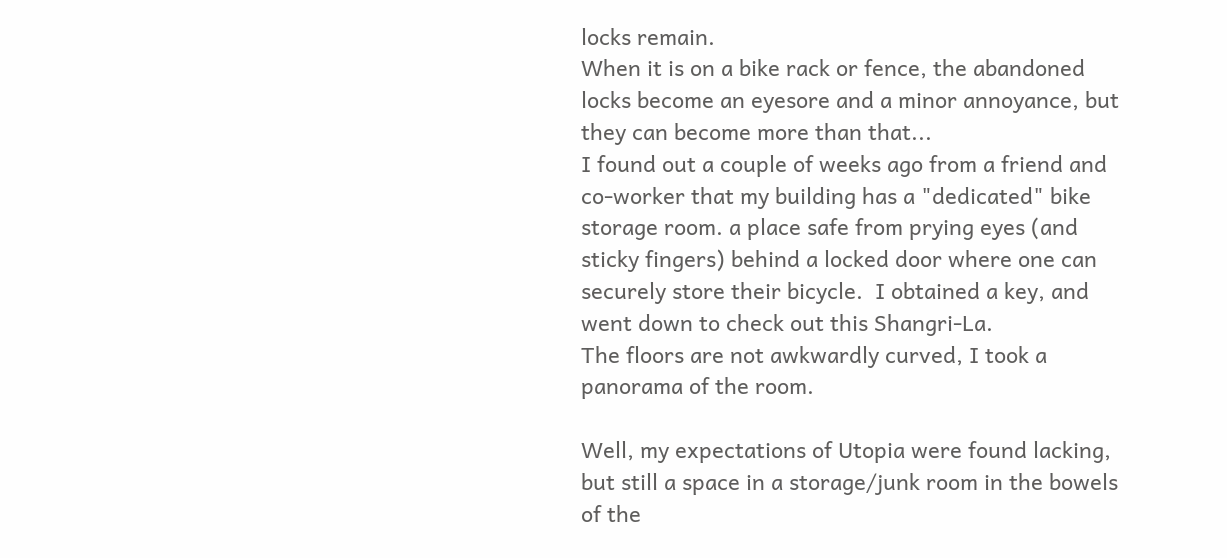locks remain.
When it is on a bike rack or fence, the abandoned locks become an eyesore and a minor annoyance, but they can become more than that...
I found out a couple of weeks ago from a friend and co-worker that my building has a "dedicated" bike storage room. a place safe from prying eyes (and sticky fingers) behind a locked door where one can securely store their bicycle.  I obtained a key, and went down to check out this Shangri-La.
The floors are not awkwardly curved, I took a panorama of the room.

Well, my expectations of Utopia were found lacking, but still a space in a storage/junk room in the bowels of the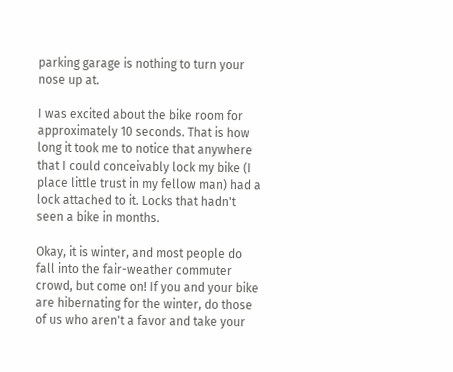parking garage is nothing to turn your nose up at.

I was excited about the bike room for approximately 10 seconds. That is how long it took me to notice that anywhere that I could conceivably lock my bike (I place little trust in my fellow man) had a lock attached to it. Locks that hadn't seen a bike in months.

Okay, it is winter, and most people do fall into the fair-weather commuter crowd, but come on! If you and your bike are hibernating for the winter, do those of us who aren't a favor and take your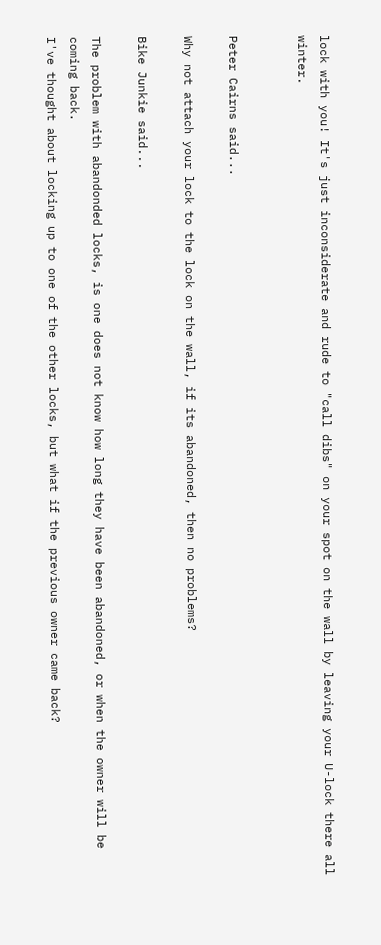lock with you! It's just inconsiderate and rude to "call dibs" on your spot on the wall by leaving your U-lock there all winter.


Peter Cairns said...

Why not attach your lock to the lock on the wall, if its abandoned, then no problems?

Bike Junkie said...

The problem with abandonded locks, is one does not know how long they have been abandoned, or when the owner will be coming back.
I've thought about locking up to one of the other locks, but what if the previous owner came back?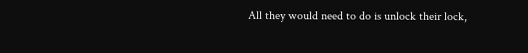All they would need to do is unlock their lock,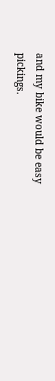and my bike would be easy pickings.